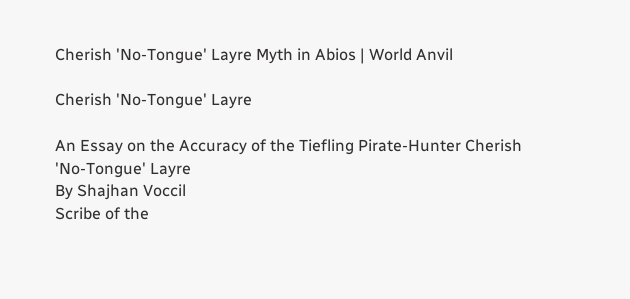Cherish 'No-Tongue' Layre Myth in Abios | World Anvil

Cherish 'No-Tongue' Layre

An Essay on the Accuracy of the Tiefling Pirate-Hunter Cherish 'No-Tongue' Layre
By Shajhan Voccil
Scribe of the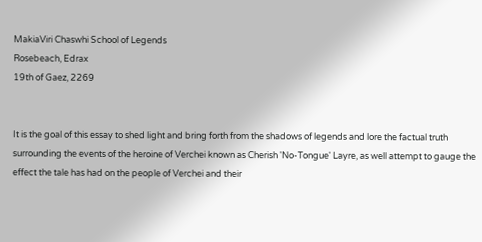MakiaViri Chaswhi School of Legends
Rosebeach, Edrax
19th of Gaez, 2269


It is the goal of this essay to shed light and bring forth from the shadows of legends and lore the factual truth surrounding the events of the heroine of Verchei known as Cherish 'No-Tongue' Layre, as well attempt to gauge the effect the tale has had on the people of Verchei and their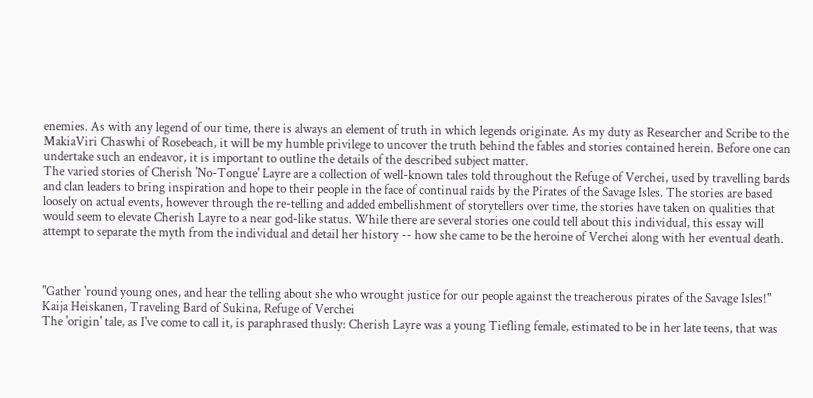enemies. As with any legend of our time, there is always an element of truth in which legends originate. As my duty as Researcher and Scribe to the MakiaViri Chaswhi of Rosebeach, it will be my humble privilege to uncover the truth behind the fables and stories contained herein. Before one can undertake such an endeavor, it is important to outline the details of the described subject matter.
The varied stories of Cherish 'No-Tongue' Layre are a collection of well-known tales told throughout the Refuge of Verchei, used by travelling bards and clan leaders to bring inspiration and hope to their people in the face of continual raids by the Pirates of the Savage Isles. The stories are based loosely on actual events, however through the re-telling and added embellishment of storytellers over time, the stories have taken on qualities that would seem to elevate Cherish Layre to a near god-like status. While there are several stories one could tell about this individual, this essay will attempt to separate the myth from the individual and detail her history -- how she came to be the heroine of Verchei along with her eventual death.



"Gather 'round young ones, and hear the telling about she who wrought justice for our people against the treacherous pirates of the Savage Isles!"
Kaija Heiskanen, Traveling Bard of Sukina, Refuge of Verchei
The 'origin' tale, as I've come to call it, is paraphrased thusly: Cherish Layre was a young Tiefling female, estimated to be in her late teens, that was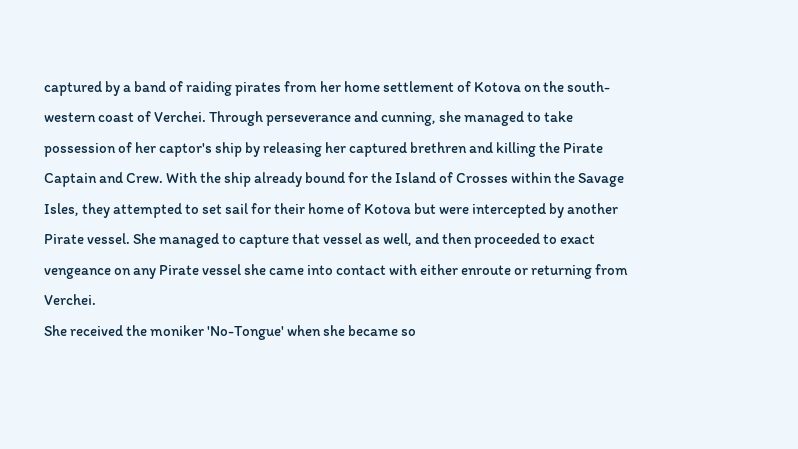captured by a band of raiding pirates from her home settlement of Kotova on the south-western coast of Verchei. Through perseverance and cunning, she managed to take possession of her captor's ship by releasing her captured brethren and killing the Pirate Captain and Crew. With the ship already bound for the Island of Crosses within the Savage Isles, they attempted to set sail for their home of Kotova but were intercepted by another Pirate vessel. She managed to capture that vessel as well, and then proceeded to exact vengeance on any Pirate vessel she came into contact with either enroute or returning from Verchei.
She received the moniker 'No-Tongue' when she became so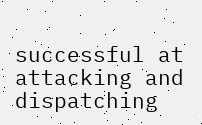successful at attacking and dispatching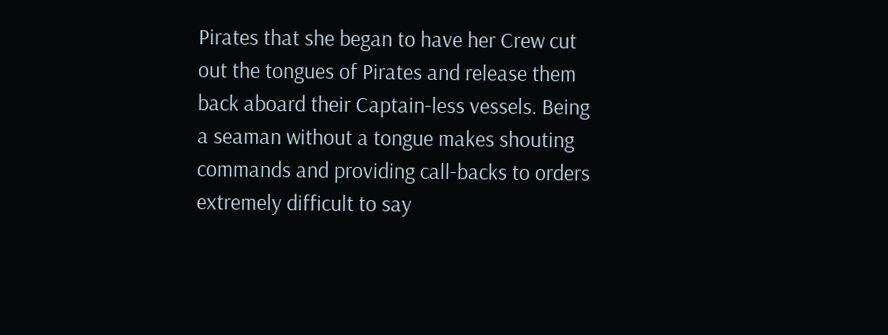Pirates that she began to have her Crew cut out the tongues of Pirates and release them back aboard their Captain-less vessels. Being a seaman without a tongue makes shouting commands and providing call-backs to orders extremely difficult to say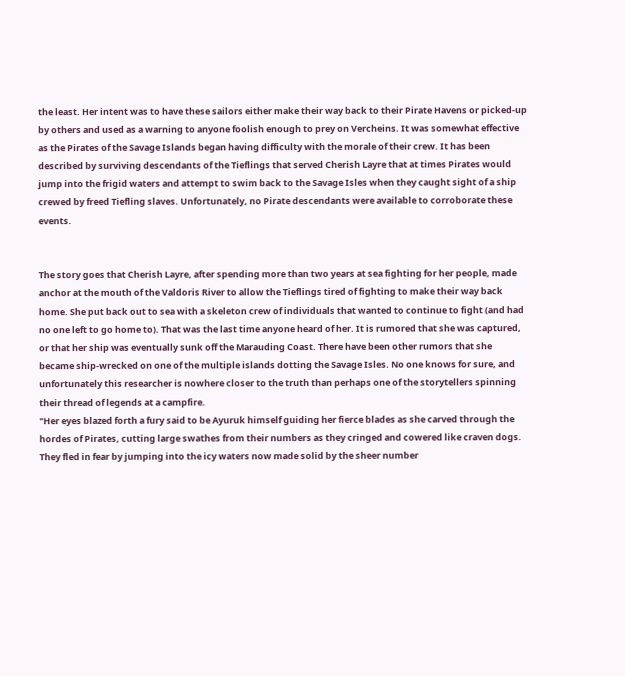the least. Her intent was to have these sailors either make their way back to their Pirate Havens or picked-up by others and used as a warning to anyone foolish enough to prey on Vercheins. It was somewhat effective as the Pirates of the Savage Islands began having difficulty with the morale of their crew. It has been described by surviving descendants of the Tieflings that served Cherish Layre that at times Pirates would jump into the frigid waters and attempt to swim back to the Savage Isles when they caught sight of a ship crewed by freed Tiefling slaves. Unfortunately, no Pirate descendants were available to corroborate these events.


The story goes that Cherish Layre, after spending more than two years at sea fighting for her people, made anchor at the mouth of the Valdoris River to allow the Tieflings tired of fighting to make their way back home. She put back out to sea with a skeleton crew of individuals that wanted to continue to fight (and had no one left to go home to). That was the last time anyone heard of her. It is rumored that she was captured, or that her ship was eventually sunk off the Marauding Coast. There have been other rumors that she became ship-wrecked on one of the multiple islands dotting the Savage Isles. No one knows for sure, and unfortunately this researcher is nowhere closer to the truth than perhaps one of the storytellers spinning their thread of legends at a campfire.
"Her eyes blazed forth a fury said to be Ayuruk himself guiding her fierce blades as she carved through the hordes of Pirates, cutting large swathes from their numbers as they cringed and cowered like craven dogs. They fled in fear by jumping into the icy waters now made solid by the sheer number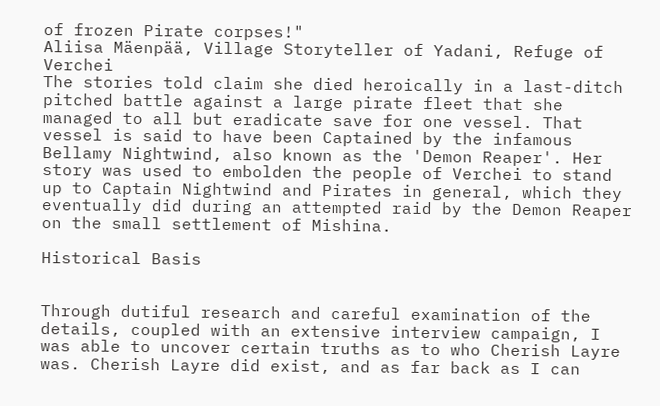of frozen Pirate corpses!"
Aliisa Mäenpää, Village Storyteller of Yadani, Refuge of Verchei
The stories told claim she died heroically in a last-ditch pitched battle against a large pirate fleet that she managed to all but eradicate save for one vessel. That vessel is said to have been Captained by the infamous Bellamy Nightwind, also known as the 'Demon Reaper'. Her story was used to embolden the people of Verchei to stand up to Captain Nightwind and Pirates in general, which they eventually did during an attempted raid by the Demon Reaper on the small settlement of Mishina.

Historical Basis


Through dutiful research and careful examination of the details, coupled with an extensive interview campaign, I was able to uncover certain truths as to who Cherish Layre was. Cherish Layre did exist, and as far back as I can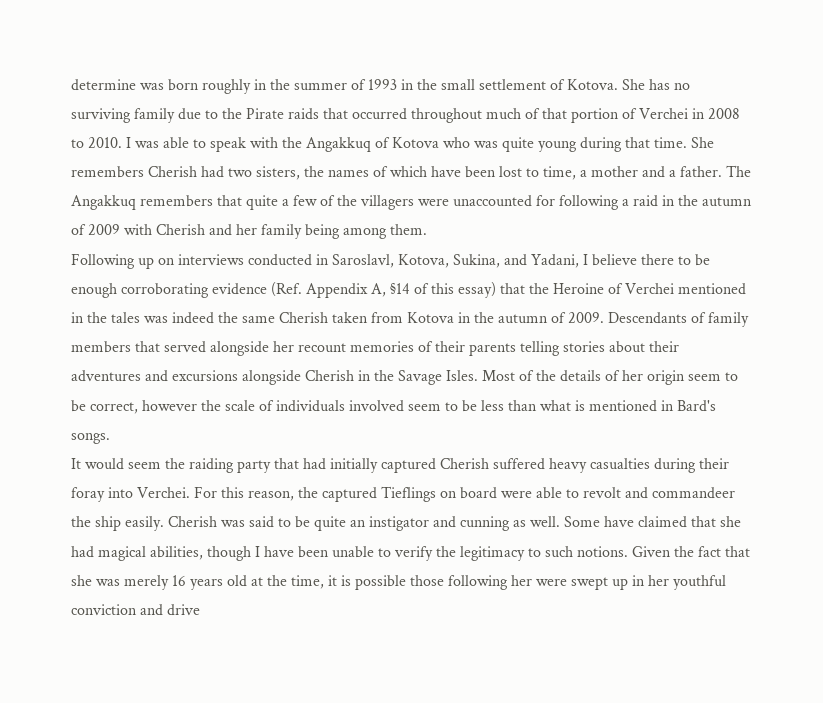determine was born roughly in the summer of 1993 in the small settlement of Kotova. She has no surviving family due to the Pirate raids that occurred throughout much of that portion of Verchei in 2008 to 2010. I was able to speak with the Angakkuq of Kotova who was quite young during that time. She remembers Cherish had two sisters, the names of which have been lost to time, a mother and a father. The Angakkuq remembers that quite a few of the villagers were unaccounted for following a raid in the autumn of 2009 with Cherish and her family being among them.
Following up on interviews conducted in Saroslavl, Kotova, Sukina, and Yadani, I believe there to be enough corroborating evidence (Ref. Appendix A, §14 of this essay) that the Heroine of Verchei mentioned in the tales was indeed the same Cherish taken from Kotova in the autumn of 2009. Descendants of family members that served alongside her recount memories of their parents telling stories about their adventures and excursions alongside Cherish in the Savage Isles. Most of the details of her origin seem to be correct, however the scale of individuals involved seem to be less than what is mentioned in Bard's songs.
It would seem the raiding party that had initially captured Cherish suffered heavy casualties during their foray into Verchei. For this reason, the captured Tieflings on board were able to revolt and commandeer the ship easily. Cherish was said to be quite an instigator and cunning as well. Some have claimed that she had magical abilities, though I have been unable to verify the legitimacy to such notions. Given the fact that she was merely 16 years old at the time, it is possible those following her were swept up in her youthful conviction and drive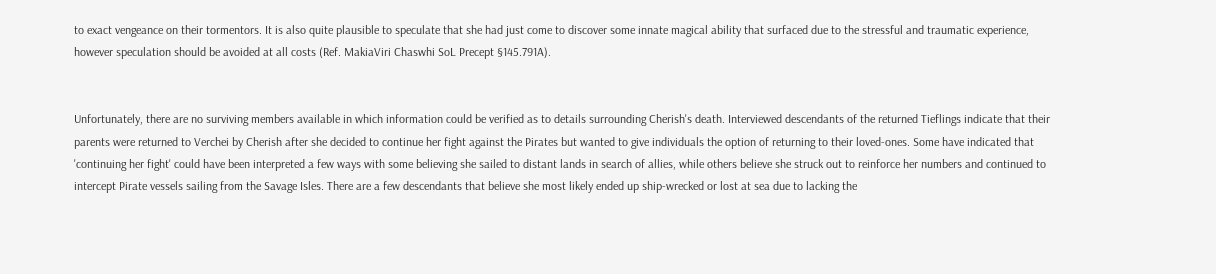to exact vengeance on their tormentors. It is also quite plausible to speculate that she had just come to discover some innate magical ability that surfaced due to the stressful and traumatic experience, however speculation should be avoided at all costs (Ref. MakiaViri Chaswhi SoL Precept §145.791A).


Unfortunately, there are no surviving members available in which information could be verified as to details surrounding Cherish's death. Interviewed descendants of the returned Tieflings indicate that their parents were returned to Verchei by Cherish after she decided to continue her fight against the Pirates but wanted to give individuals the option of returning to their loved-ones. Some have indicated that 'continuing her fight' could have been interpreted a few ways with some believing she sailed to distant lands in search of allies, while others believe she struck out to reinforce her numbers and continued to intercept Pirate vessels sailing from the Savage Isles. There are a few descendants that believe she most likely ended up ship-wrecked or lost at sea due to lacking the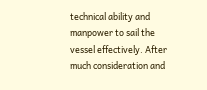technical ability and manpower to sail the vessel effectively. After much consideration and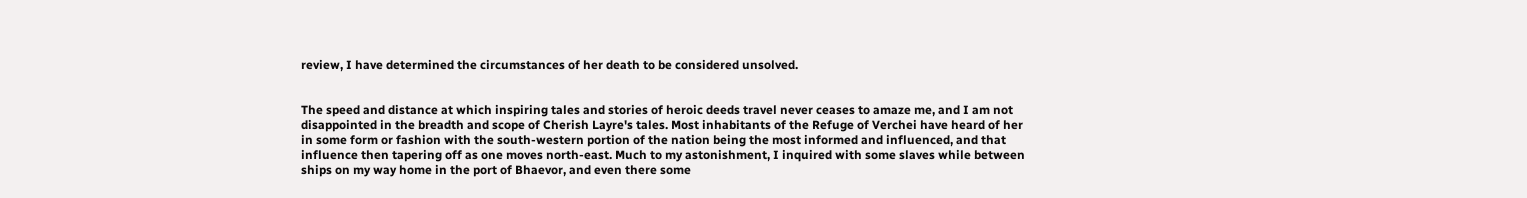review, I have determined the circumstances of her death to be considered unsolved.


The speed and distance at which inspiring tales and stories of heroic deeds travel never ceases to amaze me, and I am not disappointed in the breadth and scope of Cherish Layre's tales. Most inhabitants of the Refuge of Verchei have heard of her in some form or fashion with the south-western portion of the nation being the most informed and influenced, and that influence then tapering off as one moves north-east. Much to my astonishment, I inquired with some slaves while between ships on my way home in the port of Bhaevor, and even there some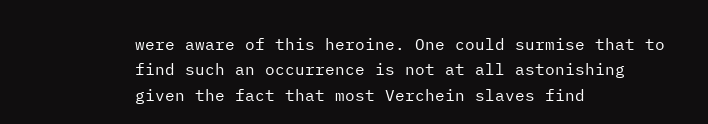were aware of this heroine. One could surmise that to find such an occurrence is not at all astonishing given the fact that most Verchein slaves find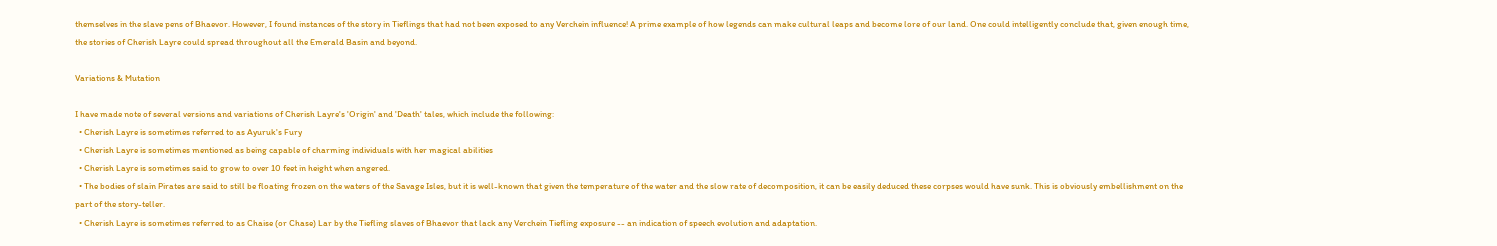themselves in the slave pens of Bhaevor. However, I found instances of the story in Tieflings that had not been exposed to any Verchein influence! A prime example of how legends can make cultural leaps and become lore of our land. One could intelligently conclude that, given enough time, the stories of Cherish Layre could spread throughout all the Emerald Basin and beyond.

Variations & Mutation

I have made note of several versions and variations of Cherish Layre's 'Origin' and 'Death' tales, which include the following:
  • Cherish Layre is sometimes referred to as Ayuruk's Fury
  • Cherish Layre is sometimes mentioned as being capable of charming individuals with her magical abilities
  • Cherish Layre is sometimes said to grow to over 10 feet in height when angered.
  • The bodies of slain Pirates are said to still be floating frozen on the waters of the Savage Isles, but it is well-known that given the temperature of the water and the slow rate of decomposition, it can be easily deduced these corpses would have sunk. This is obviously embellishment on the part of the story-teller.
  • Cherish Layre is sometimes referred to as Chaise (or Chase) Lar by the Tiefling slaves of Bhaevor that lack any Verchein Tiefling exposure -- an indication of speech evolution and adaptation.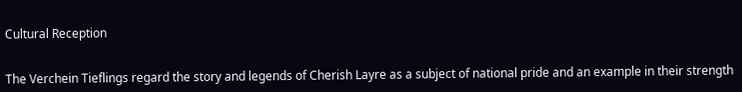Cultural Reception


The Verchein Tieflings regard the story and legends of Cherish Layre as a subject of national pride and an example in their strength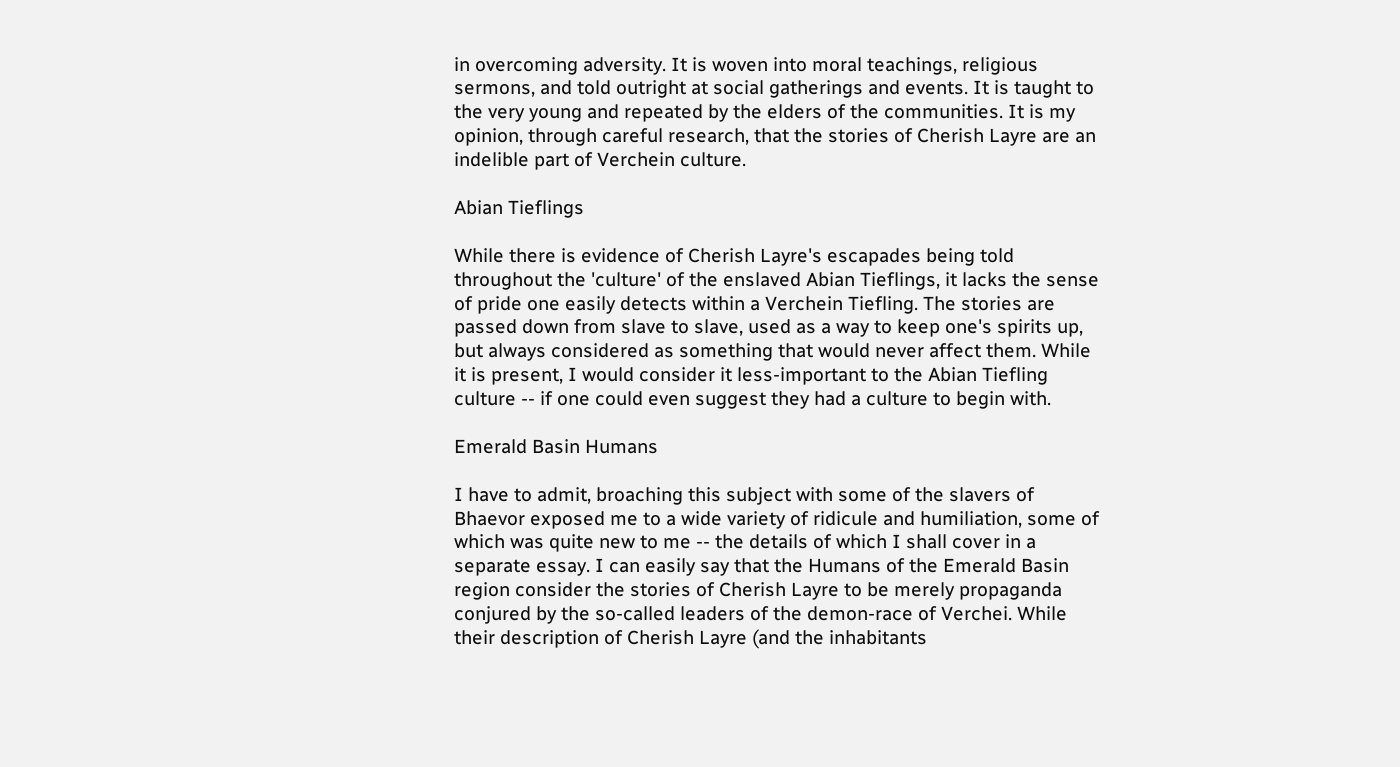in overcoming adversity. It is woven into moral teachings, religious sermons, and told outright at social gatherings and events. It is taught to the very young and repeated by the elders of the communities. It is my opinion, through careful research, that the stories of Cherish Layre are an indelible part of Verchein culture.

Abian Tieflings

While there is evidence of Cherish Layre's escapades being told throughout the 'culture' of the enslaved Abian Tieflings, it lacks the sense of pride one easily detects within a Verchein Tiefling. The stories are passed down from slave to slave, used as a way to keep one's spirits up, but always considered as something that would never affect them. While it is present, I would consider it less-important to the Abian Tiefling culture -- if one could even suggest they had a culture to begin with.

Emerald Basin Humans

I have to admit, broaching this subject with some of the slavers of Bhaevor exposed me to a wide variety of ridicule and humiliation, some of which was quite new to me -- the details of which I shall cover in a separate essay. I can easily say that the Humans of the Emerald Basin region consider the stories of Cherish Layre to be merely propaganda conjured by the so-called leaders of the demon-race of Verchei. While their description of Cherish Layre (and the inhabitants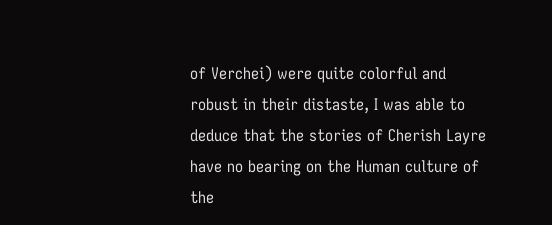of Verchei) were quite colorful and robust in their distaste, I was able to deduce that the stories of Cherish Layre have no bearing on the Human culture of the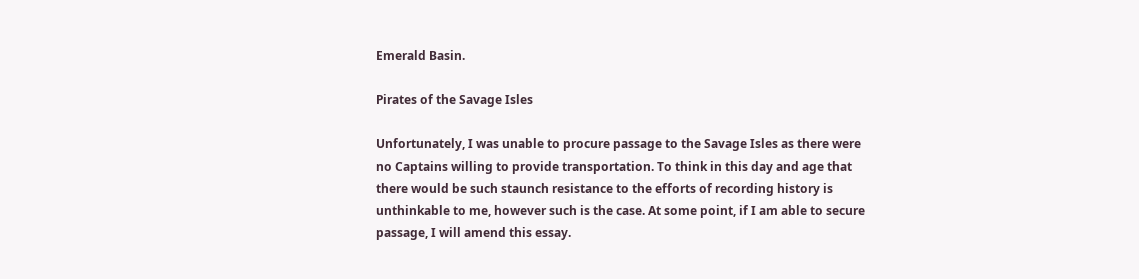Emerald Basin.

Pirates of the Savage Isles

Unfortunately, I was unable to procure passage to the Savage Isles as there were no Captains willing to provide transportation. To think in this day and age that there would be such staunch resistance to the efforts of recording history is unthinkable to me, however such is the case. At some point, if I am able to secure passage, I will amend this essay.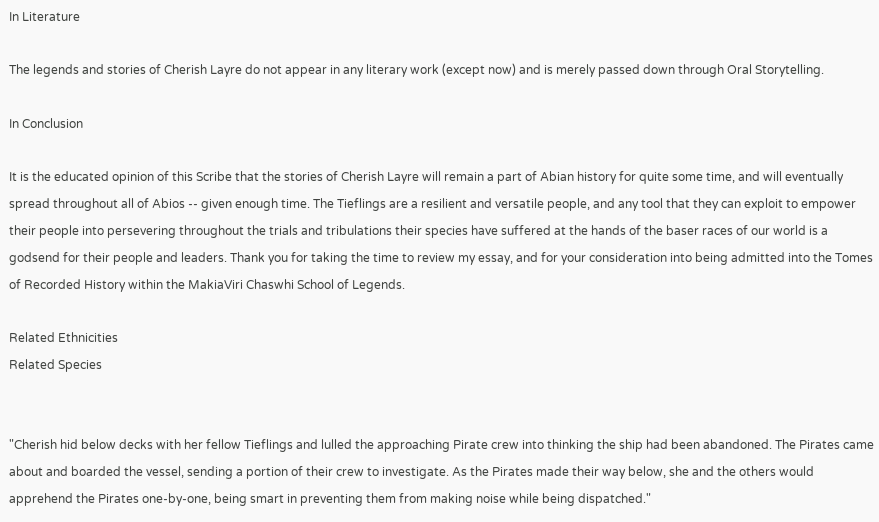In Literature

The legends and stories of Cherish Layre do not appear in any literary work (except now) and is merely passed down through Oral Storytelling.

In Conclusion

It is the educated opinion of this Scribe that the stories of Cherish Layre will remain a part of Abian history for quite some time, and will eventually spread throughout all of Abios -- given enough time. The Tieflings are a resilient and versatile people, and any tool that they can exploit to empower their people into persevering throughout the trials and tribulations their species have suffered at the hands of the baser races of our world is a godsend for their people and leaders. Thank you for taking the time to review my essay, and for your consideration into being admitted into the Tomes of Recorded History within the MakiaViri Chaswhi School of Legends.

Related Ethnicities
Related Species


"Cherish hid below decks with her fellow Tieflings and lulled the approaching Pirate crew into thinking the ship had been abandoned. The Pirates came about and boarded the vessel, sending a portion of their crew to investigate. As the Pirates made their way below, she and the others would apprehend the Pirates one-by-one, being smart in preventing them from making noise while being dispatched."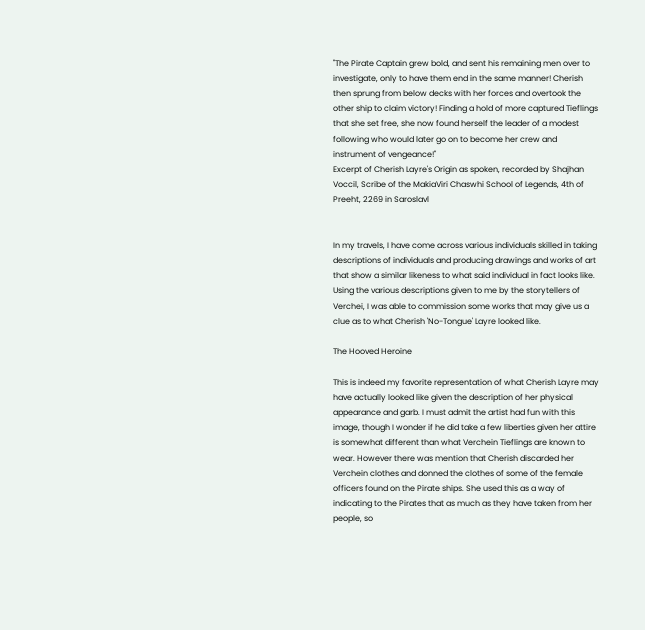"The Pirate Captain grew bold, and sent his remaining men over to investigate, only to have them end in the same manner! Cherish then sprung from below decks with her forces and overtook the other ship to claim victory! Finding a hold of more captured Tieflings that she set free, she now found herself the leader of a modest following who would later go on to become her crew and instrument of vengeance!"
Excerpt of Cherish Layre's Origin as spoken, recorded by Shajhan Voccil, Scribe of the MakiaViri Chaswhi School of Legends, 4th of Preeht, 2269 in Saroslavl


In my travels, I have come across various individuals skilled in taking descriptions of individuals and producing drawings and works of art that show a similar likeness to what said individual in fact looks like. Using the various descriptions given to me by the storytellers of Verchei, I was able to commission some works that may give us a clue as to what Cherish 'No-Tongue' Layre looked like.

The Hooved Heroine

This is indeed my favorite representation of what Cherish Layre may have actually looked like given the description of her physical appearance and garb. I must admit the artist had fun with this image, though I wonder if he did take a few liberties given her attire is somewhat different than what Verchein Tieflings are known to wear. However there was mention that Cherish discarded her Verchein clothes and donned the clothes of some of the female officers found on the Pirate ships. She used this as a way of indicating to the Pirates that as much as they have taken from her people, so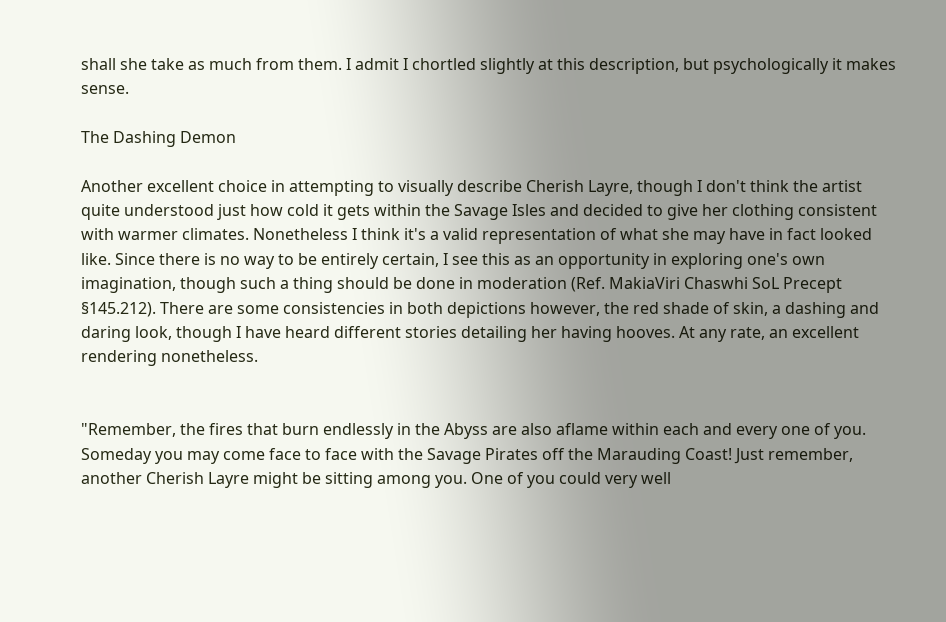shall she take as much from them. I admit I chortled slightly at this description, but psychologically it makes sense.

The Dashing Demon

Another excellent choice in attempting to visually describe Cherish Layre, though I don't think the artist quite understood just how cold it gets within the Savage Isles and decided to give her clothing consistent with warmer climates. Nonetheless I think it's a valid representation of what she may have in fact looked like. Since there is no way to be entirely certain, I see this as an opportunity in exploring one's own imagination, though such a thing should be done in moderation (Ref. MakiaViri Chaswhi SoL Precept §145.212). There are some consistencies in both depictions however, the red shade of skin, a dashing and daring look, though I have heard different stories detailing her having hooves. At any rate, an excellent rendering nonetheless.


"Remember, the fires that burn endlessly in the Abyss are also aflame within each and every one of you. Someday you may come face to face with the Savage Pirates off the Marauding Coast! Just remember, another Cherish Layre might be sitting among you. One of you could very well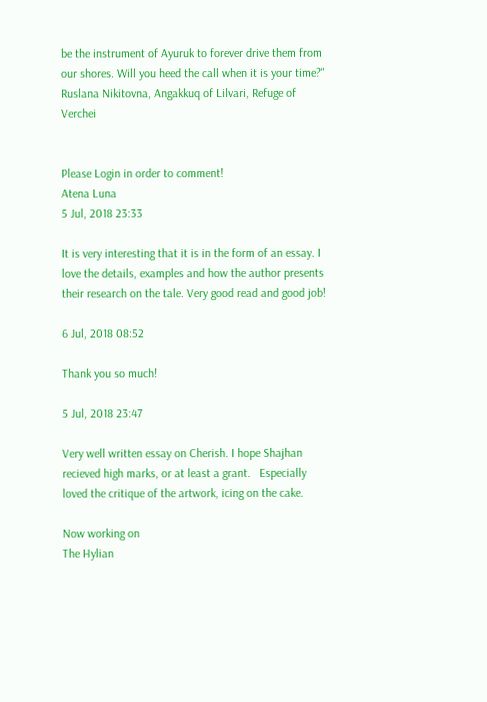be the instrument of Ayuruk to forever drive them from our shores. Will you heed the call when it is your time?"
Ruslana Nikitovna, Angakkuq of Lilvari, Refuge of Verchei


Please Login in order to comment!
Atena Luna
5 Jul, 2018 23:33

It is very interesting that it is in the form of an essay. I love the details, examples and how the author presents their research on the tale. Very good read and good job!

6 Jul, 2018 08:52

Thank you so much!

5 Jul, 2018 23:47

Very well written essay on Cherish. I hope Shajhan recieved high marks, or at least a grant.   Especially loved the critique of the artwork, icing on the cake.

Now working on
The Hylian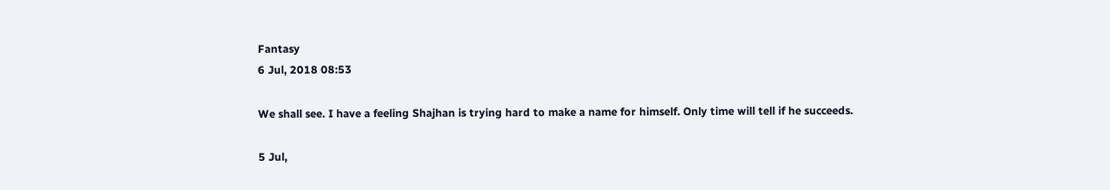Fantasy
6 Jul, 2018 08:53

We shall see. I have a feeling Shajhan is trying hard to make a name for himself. Only time will tell if he succeeds.

5 Jul,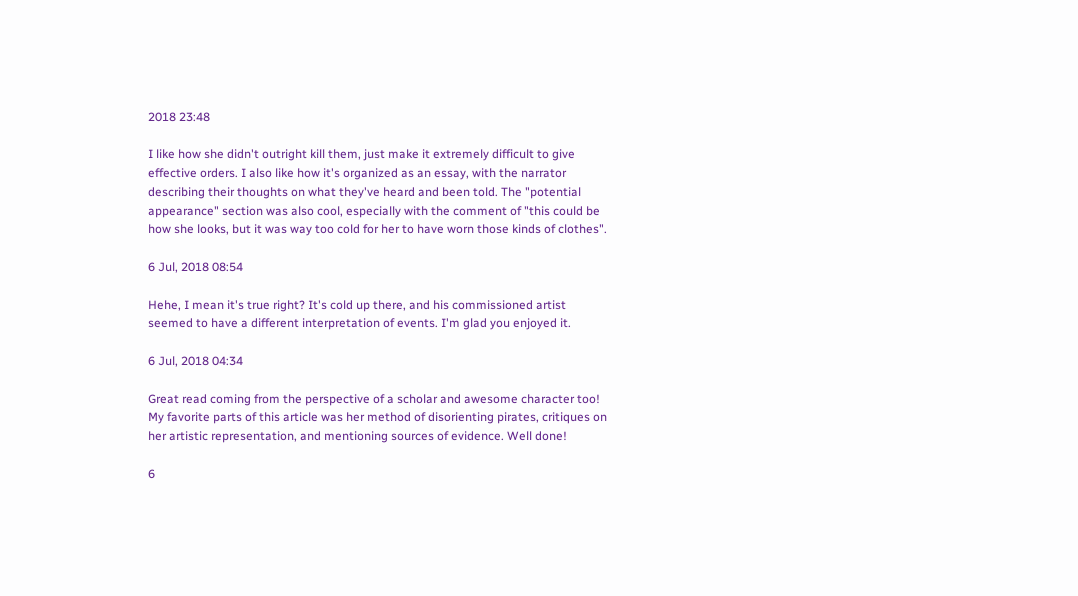2018 23:48

I like how she didn't outright kill them, just make it extremely difficult to give effective orders. I also like how it's organized as an essay, with the narrator describing their thoughts on what they've heard and been told. The "potential appearance" section was also cool, especially with the comment of "this could be how she looks, but it was way too cold for her to have worn those kinds of clothes".

6 Jul, 2018 08:54

Hehe, I mean it's true right? It's cold up there, and his commissioned artist seemed to have a different interpretation of events. I'm glad you enjoyed it.

6 Jul, 2018 04:34

Great read coming from the perspective of a scholar and awesome character too! My favorite parts of this article was her method of disorienting pirates, critiques on her artistic representation, and mentioning sources of evidence. Well done!

6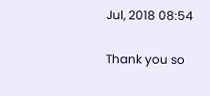Jul, 2018 08:54

Thank you so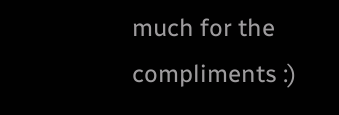much for the compliments :)